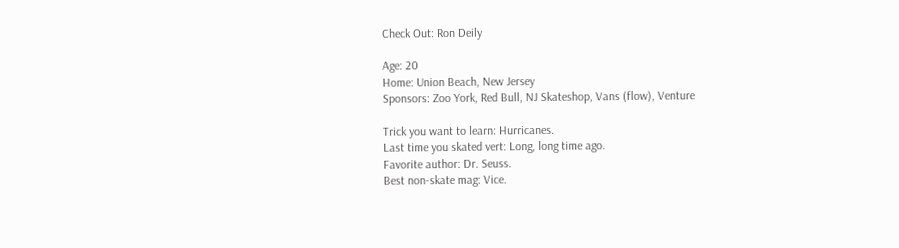Check Out: Ron Deily

Age: 20
Home: Union Beach, New Jersey
Sponsors: Zoo York, Red Bull, NJ Skateshop, Vans (flow), Venture

Trick you want to learn: Hurricanes.
Last time you skated vert: Long, long time ago.
Favorite author: Dr. Seuss.
Best non-skate mag: Vice.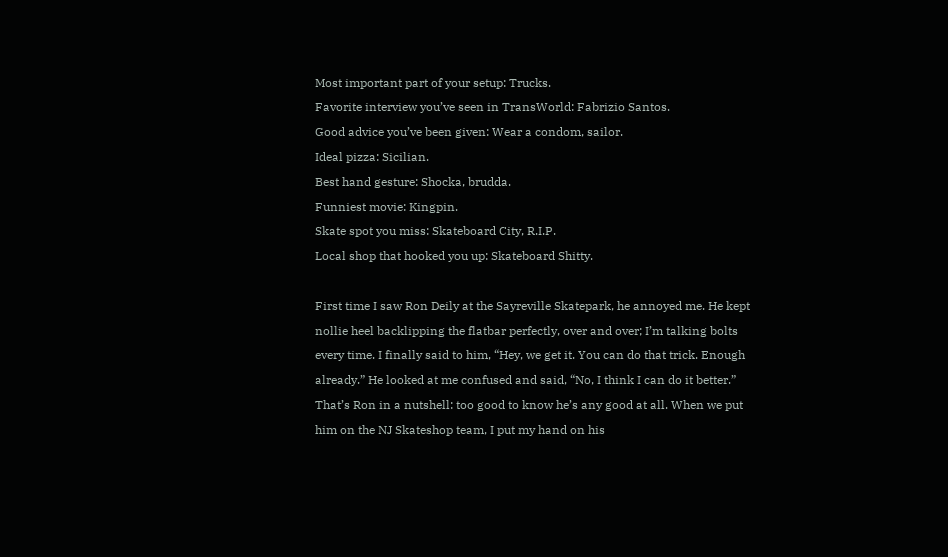Most important part of your setup: Trucks.
Favorite interview you’ve seen in TransWorld: Fabrizio Santos.
Good advice you’ve been given: Wear a condom, sailor.
Ideal pizza: Sicilian.
Best hand gesture: Shocka, brudda.
Funniest movie: Kingpin.
Skate spot you miss: Skateboard City, R.I.P.
Local shop that hooked you up: Skateboard Shitty.

First time I saw Ron Deily at the Sayreville Skatepark, he annoyed me. He kept nollie heel backlipping the flatbar perfectly, over and over; I’m talking bolts every time. I finally said to him, “Hey, we get it. You can do that trick. Enough already.” He looked at me confused and said, “No, I think I can do it better.” That’s Ron in a nutshell: too good to know he’s any good at all. When we put him on the NJ Skateshop team, I put my hand on his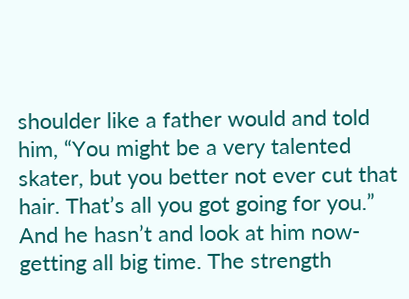shoulder like a father would and told him, “You might be a very talented skater, but you better not ever cut that hair. That’s all you got going for you.” And he hasn’t and look at him now-getting all big time. The strength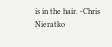is in the hair. -Chris Nieratko